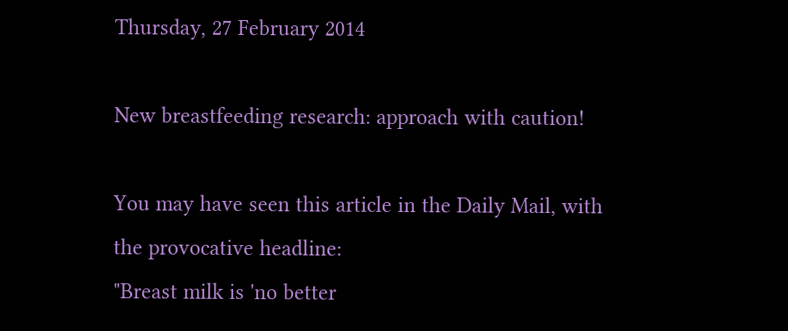Thursday, 27 February 2014

New breastfeeding research: approach with caution!

You may have seen this article in the Daily Mail, with the provocative headline:
"Breast milk is 'no better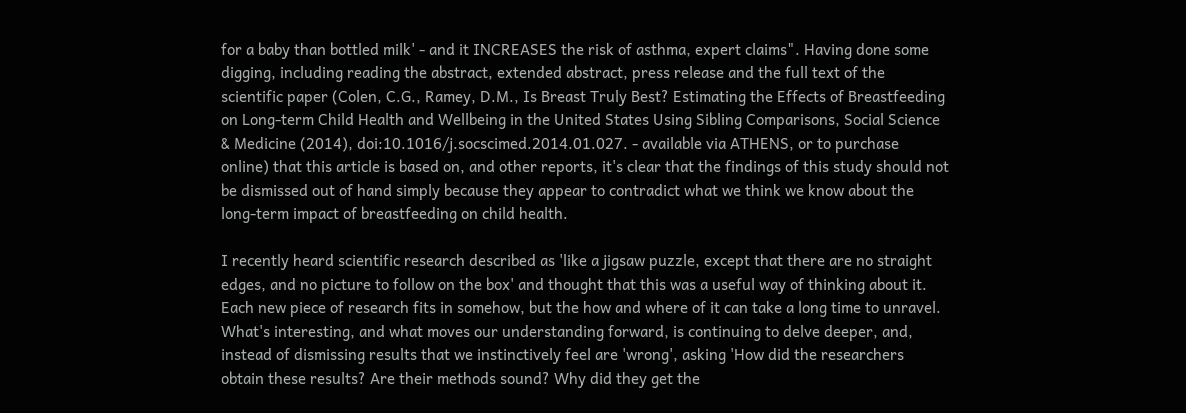for a baby than bottled milk' - and it INCREASES the risk of asthma, expert claims". Having done some digging, including reading the abstract, extended abstract, press release and the full text of the scientific paper (Colen, C.G., Ramey, D.M., Is Breast Truly Best? Estimating the Effects of Breastfeeding on Long-term Child Health and Wellbeing in the United States Using Sibling Comparisons, Social Science & Medicine (2014), doi:10.1016/j.socscimed.2014.01.027. - available via ATHENS, or to purchase online) that this article is based on, and other reports, it's clear that the findings of this study should not be dismissed out of hand simply because they appear to contradict what we think we know about the long-term impact of breastfeeding on child health.

I recently heard scientific research described as 'like a jigsaw puzzle, except that there are no straight edges, and no picture to follow on the box' and thought that this was a useful way of thinking about it. Each new piece of research fits in somehow, but the how and where of it can take a long time to unravel. What's interesting, and what moves our understanding forward, is continuing to delve deeper, and, instead of dismissing results that we instinctively feel are 'wrong', asking 'How did the researchers obtain these results? Are their methods sound? Why did they get the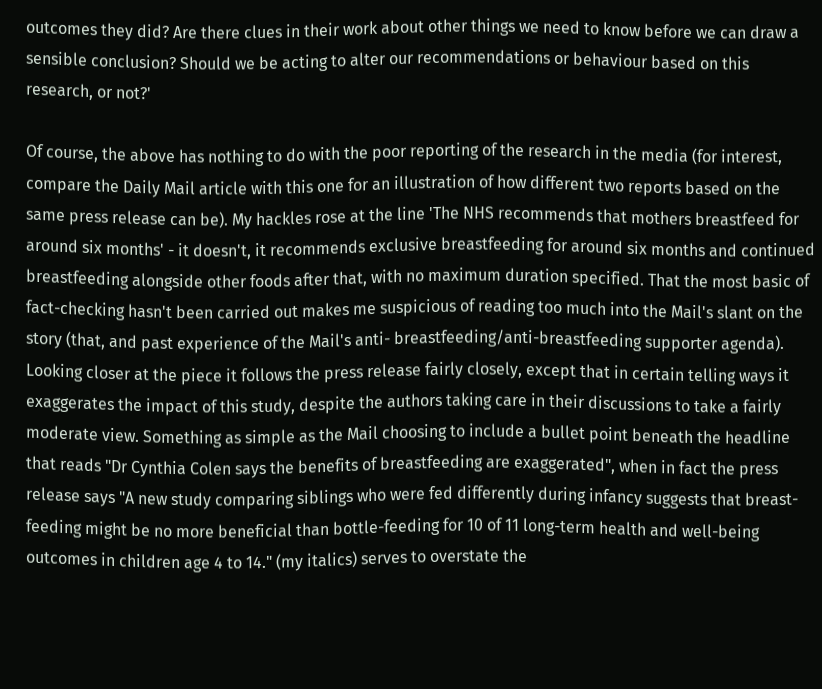outcomes they did? Are there clues in their work about other things we need to know before we can draw a sensible conclusion? Should we be acting to alter our recommendations or behaviour based on this research, or not?'

Of course, the above has nothing to do with the poor reporting of the research in the media (for interest, compare the Daily Mail article with this one for an illustration of how different two reports based on the same press release can be). My hackles rose at the line 'The NHS recommends that mothers breastfeed for around six months' - it doesn't, it recommends exclusive breastfeeding for around six months and continued breastfeeding alongside other foods after that, with no maximum duration specified. That the most basic of fact-checking hasn't been carried out makes me suspicious of reading too much into the Mail's slant on the story (that, and past experience of the Mail's anti- breastfeeding/anti-breastfeeding supporter agenda). Looking closer at the piece it follows the press release fairly closely, except that in certain telling ways it exaggerates the impact of this study, despite the authors taking care in their discussions to take a fairly moderate view. Something as simple as the Mail choosing to include a bullet point beneath the headline that reads "Dr Cynthia Colen says the benefits of breastfeeding are exaggerated", when in fact the press release says "A new study comparing siblings who were fed differently during infancy suggests that breast-feeding might be no more beneficial than bottle-feeding for 10 of 11 long-term health and well-being outcomes in children age 4 to 14." (my italics) serves to overstate the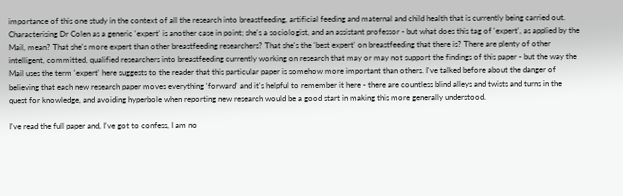importance of this one study in the context of all the research into breastfeeding, artificial feeding and maternal and child health that is currently being carried out. Characterising Dr Colen as a generic 'expert' is another case in point; she's a sociologist, and an assistant professor - but what does this tag of 'expert', as applied by the Mail, mean? That she's more expert than other breastfeeding researchers? That she's the 'best expert' on breastfeeding that there is? There are plenty of other intelligent, committed, qualified researchers into breastfeeding currently working on research that may or may not support the findings of this paper - but the way the Mail uses the term 'expert' here suggests to the reader that this particular paper is somehow more important than others. I've talked before about the danger of believing that each new research paper moves everything 'forward' and it's helpful to remember it here - there are countless blind alleys and twists and turns in the quest for knowledge, and avoiding hyperbole when reporting new research would be a good start in making this more generally understood.

I've read the full paper and, I've got to confess, I am no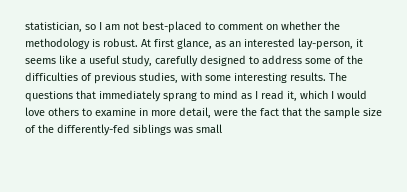statistician, so I am not best-placed to comment on whether the methodology is robust. At first glance, as an interested lay-person, it seems like a useful study, carefully designed to address some of the difficulties of previous studies, with some interesting results. The questions that immediately sprang to mind as I read it, which I would love others to examine in more detail, were the fact that the sample size of the differently-fed siblings was small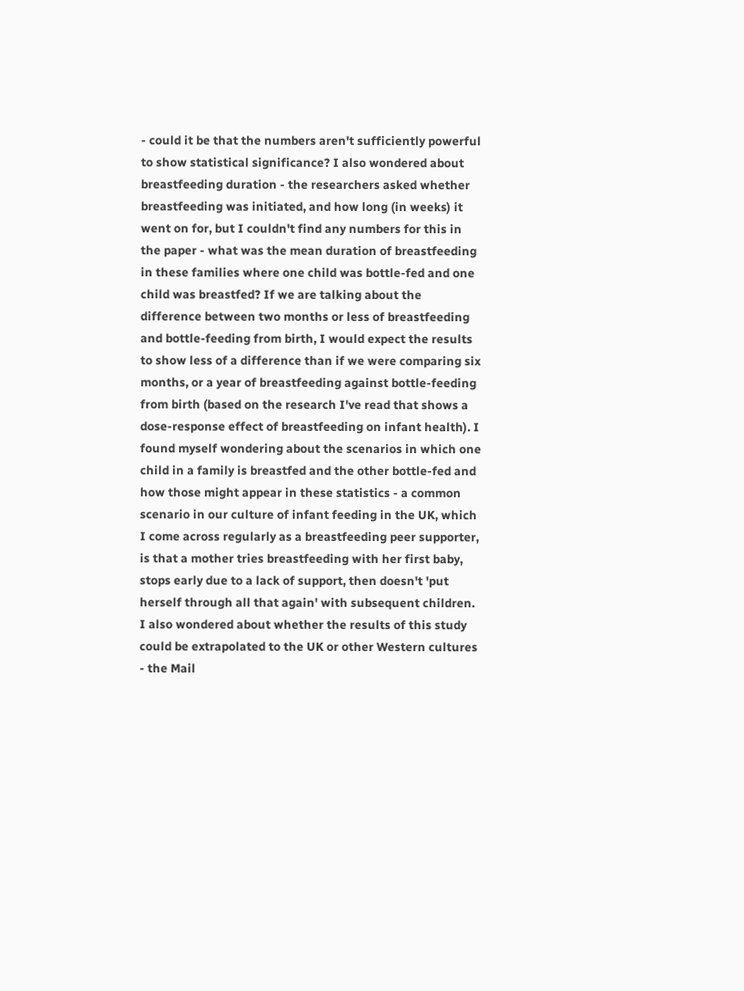- could it be that the numbers aren't sufficiently powerful to show statistical significance? I also wondered about breastfeeding duration - the researchers asked whether breastfeeding was initiated, and how long (in weeks) it went on for, but I couldn't find any numbers for this in the paper - what was the mean duration of breastfeeding in these families where one child was bottle-fed and one child was breastfed? If we are talking about the difference between two months or less of breastfeeding and bottle-feeding from birth, I would expect the results to show less of a difference than if we were comparing six months, or a year of breastfeeding against bottle-feeding from birth (based on the research I've read that shows a dose-response effect of breastfeeding on infant health). I found myself wondering about the scenarios in which one child in a family is breastfed and the other bottle-fed and how those might appear in these statistics - a common scenario in our culture of infant feeding in the UK, which I come across regularly as a breastfeeding peer supporter, is that a mother tries breastfeeding with her first baby, stops early due to a lack of support, then doesn't 'put herself through all that again' with subsequent children. I also wondered about whether the results of this study could be extrapolated to the UK or other Western cultures - the Mail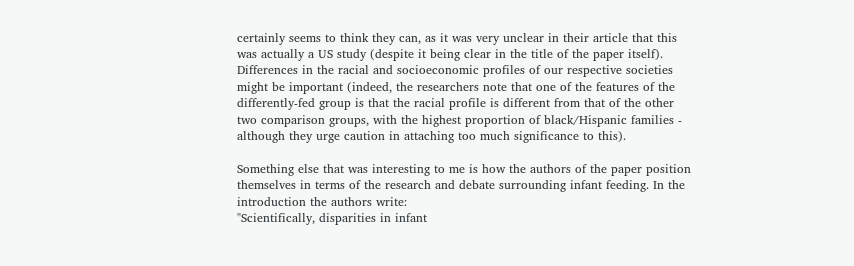certainly seems to think they can, as it was very unclear in their article that this was actually a US study (despite it being clear in the title of the paper itself). Differences in the racial and socioeconomic profiles of our respective societies might be important (indeed, the researchers note that one of the features of the differently-fed group is that the racial profile is different from that of the other two comparison groups, with the highest proportion of black/Hispanic families - although they urge caution in attaching too much significance to this).

Something else that was interesting to me is how the authors of the paper position themselves in terms of the research and debate surrounding infant feeding. In the introduction the authors write:
"Scientifically, disparities in infant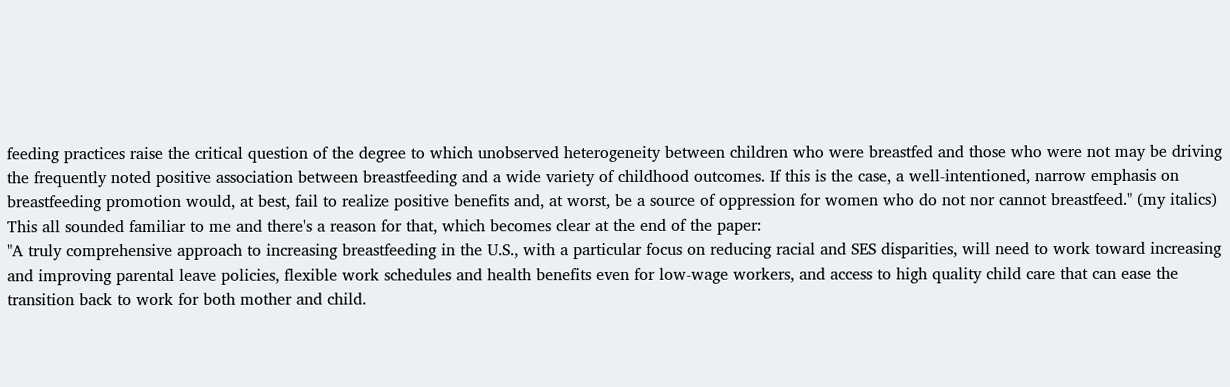feeding practices raise the critical question of the degree to which unobserved heterogeneity between children who were breastfed and those who were not may be driving the frequently noted positive association between breastfeeding and a wide variety of childhood outcomes. If this is the case, a well-intentioned, narrow emphasis on breastfeeding promotion would, at best, fail to realize positive benefits and, at worst, be a source of oppression for women who do not nor cannot breastfeed." (my italics)
This all sounded familiar to me and there's a reason for that, which becomes clear at the end of the paper:
"A truly comprehensive approach to increasing breastfeeding in the U.S., with a particular focus on reducing racial and SES disparities, will need to work toward increasing and improving parental leave policies, flexible work schedules and health benefits even for low-wage workers, and access to high quality child care that can ease the transition back to work for both mother and child.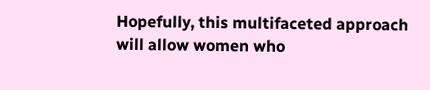Hopefully, this multifaceted approach will allow women who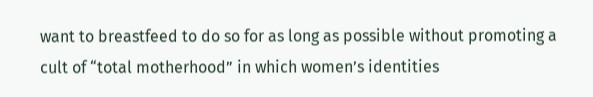want to breastfeed to do so for as long as possible without promoting a cult of “total motherhood” in which women’s identities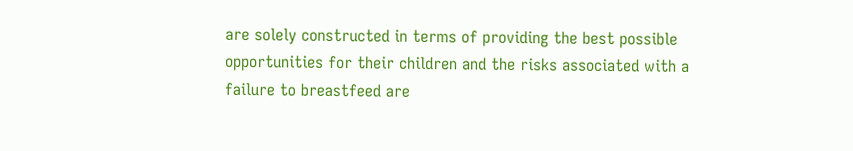are solely constructed in terms of providing the best possible opportunities for their children and the risks associated with a failure to breastfeed are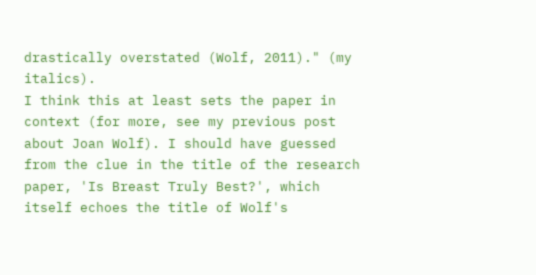drastically overstated (Wolf, 2011)." (my italics).
I think this at least sets the paper in context (for more, see my previous post about Joan Wolf). I should have guessed from the clue in the title of the research paper, 'Is Breast Truly Best?', which itself echoes the title of Wolf's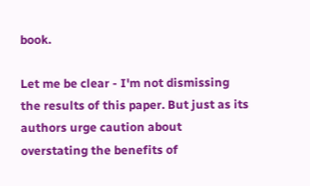book.

Let me be clear - I'm not dismissing the results of this paper. But just as its authors urge caution about overstating the benefits of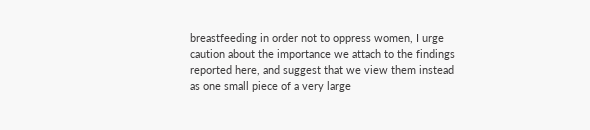breastfeeding in order not to oppress women, I urge caution about the importance we attach to the findings reported here, and suggest that we view them instead as one small piece of a very large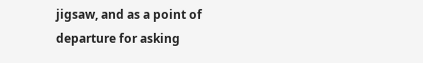jigsaw, and as a point of departure for asking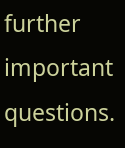further important questions.